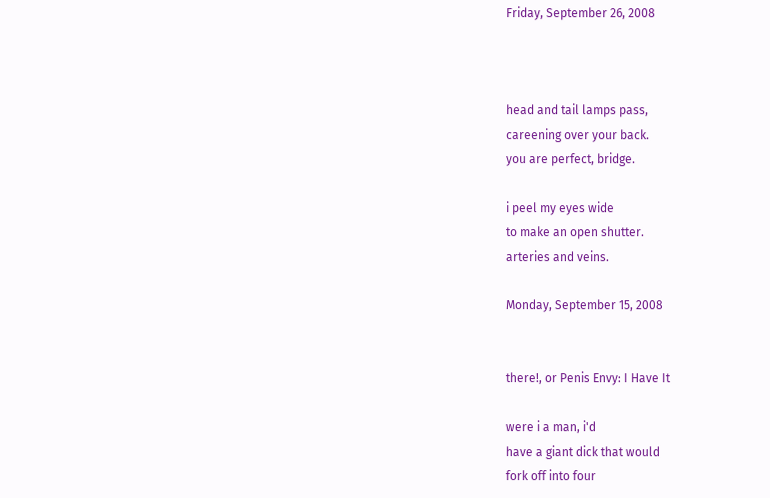Friday, September 26, 2008



head and tail lamps pass,
careening over your back.
you are perfect, bridge.

i peel my eyes wide
to make an open shutter.
arteries and veins.

Monday, September 15, 2008


there!, or Penis Envy: I Have It

were i a man, i'd
have a giant dick that would
fork off into four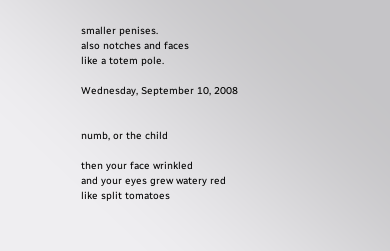smaller penises.
also notches and faces
like a totem pole.

Wednesday, September 10, 2008


numb, or the child

then your face wrinkled
and your eyes grew watery red
like split tomatoes